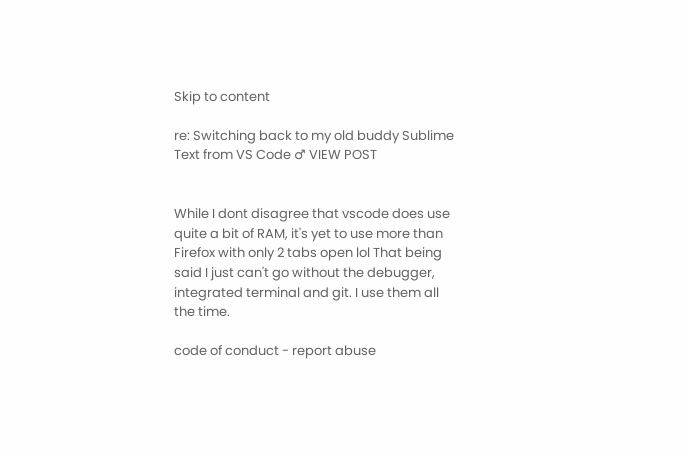Skip to content

re: Switching back to my old buddy Sublime Text from VS Code ♂ VIEW POST


While I dont disagree that vscode does use quite a bit of RAM, it's yet to use more than Firefox with only 2 tabs open lol That being said I just can't go without the debugger, integrated terminal and git. I use them all the time.

code of conduct - report abuse